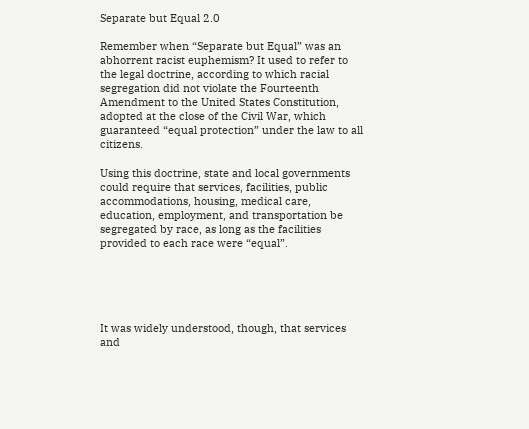Separate but Equal 2.0

Remember when “Separate but Equal” was an abhorrent racist euphemism? It used to refer to the legal doctrine, according to which racial segregation did not violate the Fourteenth Amendment to the United States Constitution, adopted at the close of the Civil War, which guaranteed “equal protection” under the law to all citizens.

Using this doctrine, state and local governments could require that services, facilities, public accommodations, housing, medical care, education, employment, and transportation be segregated by race, as long as the facilities provided to each race were “equal”.





It was widely understood, though, that services and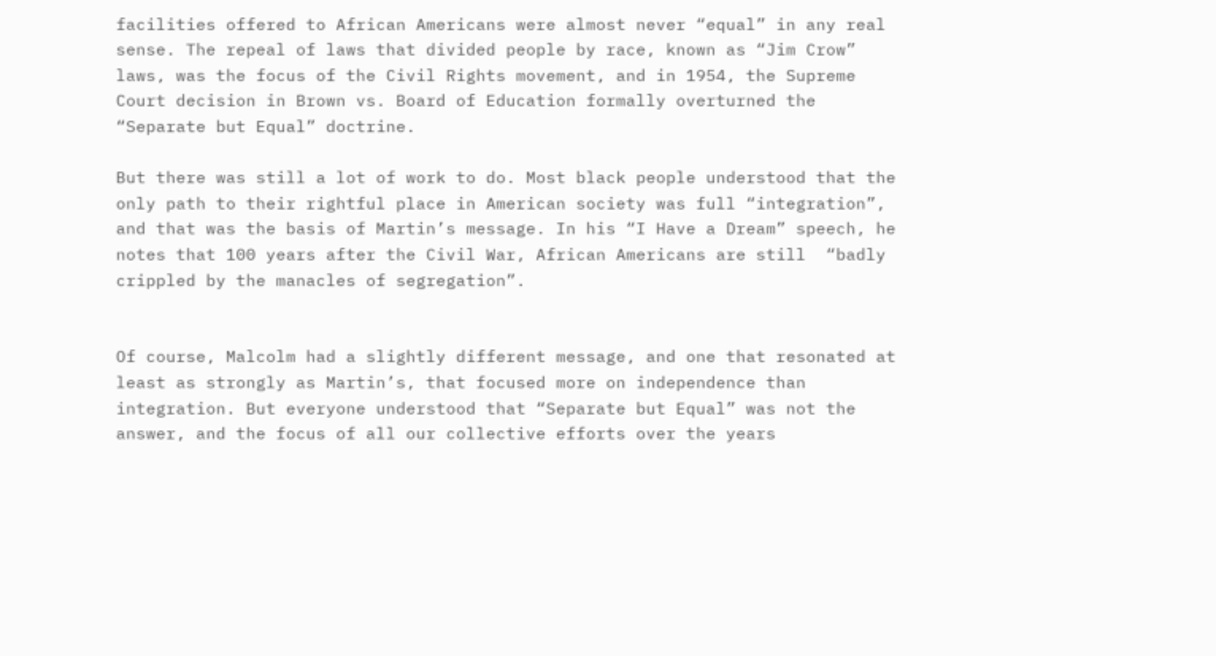facilities offered to African Americans were almost never “equal” in any real sense. The repeal of laws that divided people by race, known as “Jim Crow” laws, was the focus of the Civil Rights movement, and in 1954, the Supreme Court decision in Brown vs. Board of Education formally overturned the “Separate but Equal” doctrine.

But there was still a lot of work to do. Most black people understood that the only path to their rightful place in American society was full “integration”, and that was the basis of Martin’s message. In his “I Have a Dream” speech, he notes that 100 years after the Civil War, African Americans are still  “badly crippled by the manacles of segregation”.


Of course, Malcolm had a slightly different message, and one that resonated at least as strongly as Martin’s, that focused more on independence than integration. But everyone understood that “Separate but Equal” was not the answer, and the focus of all our collective efforts over the years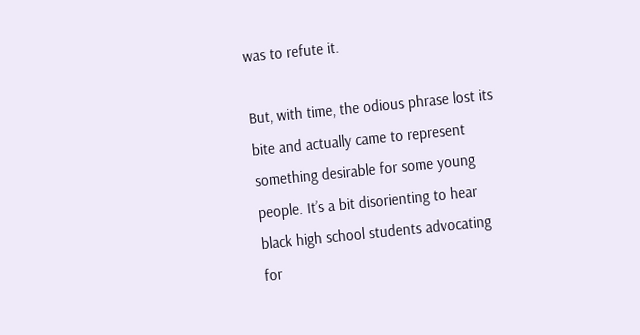was to refute it.

But, with time, the odious phrase lost its bite and actually came to represent something desirable for some young people. It’s a bit disorienting to hear black high school students advocating for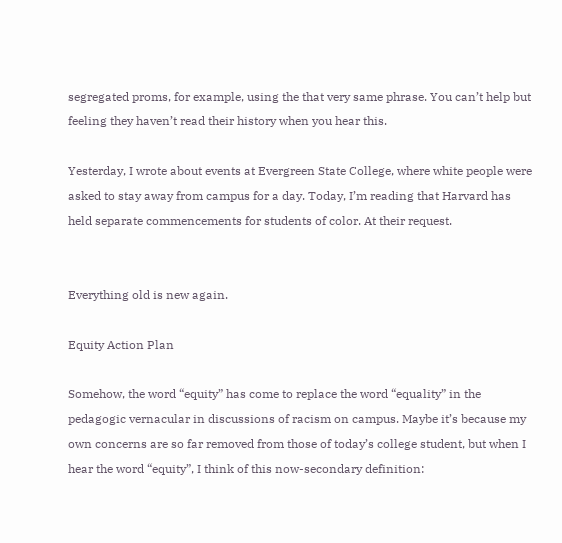segregated proms, for example, using the that very same phrase. You can’t help but feeling they haven’t read their history when you hear this.

Yesterday, I wrote about events at Evergreen State College, where white people were asked to stay away from campus for a day. Today, I’m reading that Harvard has held separate commencements for students of color. At their request.


Everything old is new again.

Equity Action Plan

Somehow, the word “equity” has come to replace the word “equality” in the pedagogic vernacular in discussions of racism on campus. Maybe it’s because my own concerns are so far removed from those of today’s college student, but when I hear the word “equity”, I think of this now-secondary definition: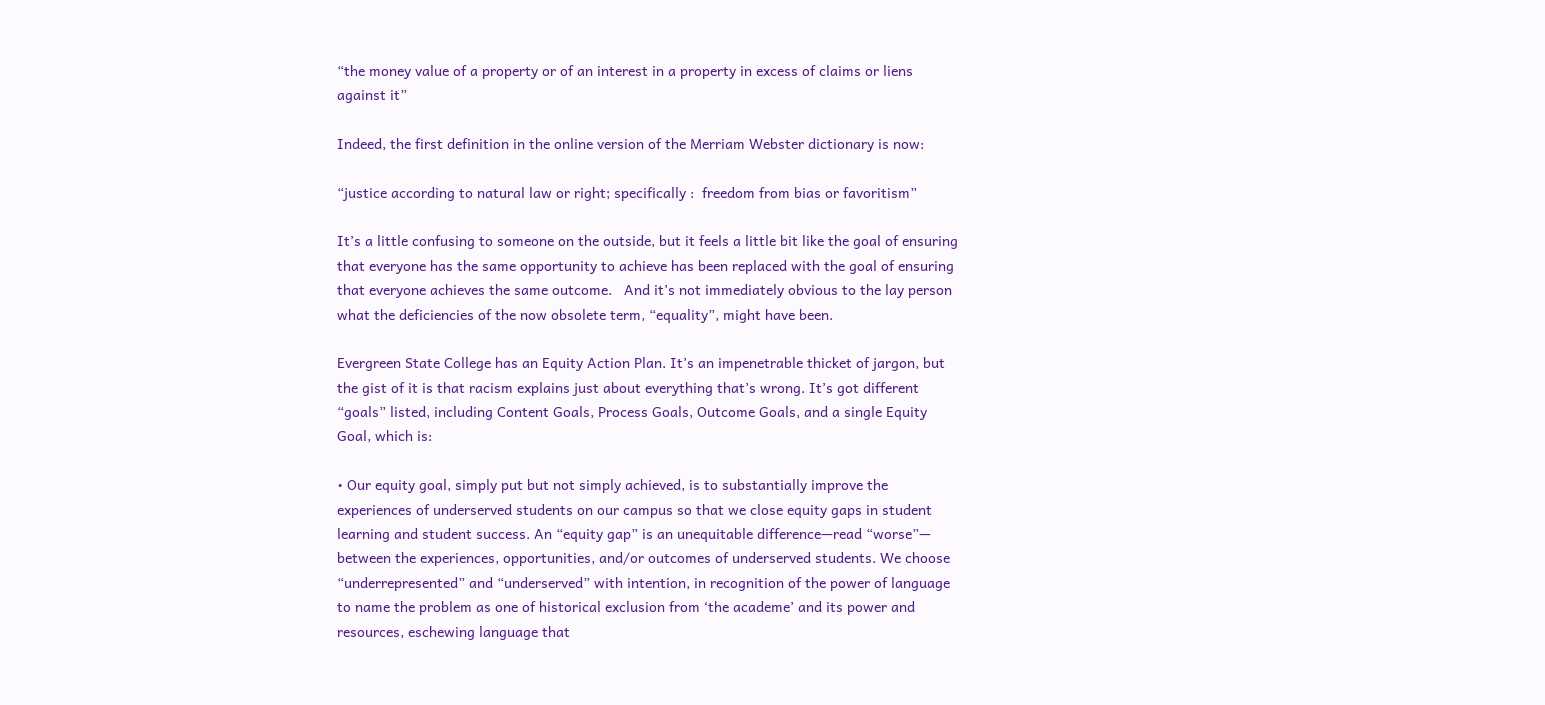“the money value of a property or of an interest in a property in excess of claims or liens against it”

Indeed, the first definition in the online version of the Merriam Webster dictionary is now:

“justice according to natural law or right; specifically :  freedom from bias or favoritism”

It’s a little confusing to someone on the outside, but it feels a little bit like the goal of ensuring that everyone has the same opportunity to achieve has been replaced with the goal of ensuring that everyone achieves the same outcome.   And it’s not immediately obvious to the lay person what the deficiencies of the now obsolete term, “equality”, might have been.

Evergreen State College has an Equity Action Plan. It’s an impenetrable thicket of jargon, but the gist of it is that racism explains just about everything that’s wrong. It’s got different “goals” listed, including Content Goals, Process Goals, Outcome Goals, and a single Equity Goal, which is:

• Our equity goal, simply put but not simply achieved, is to substantially improve the experiences of underserved students on our campus so that we close equity gaps in student learning and student success. An “equity gap” is an unequitable difference—read “worse”— between the experiences, opportunities, and/or outcomes of underserved students. We choose “underrepresented” and “underserved” with intention, in recognition of the power of language to name the problem as one of historical exclusion from ‘the academe’ and its power and resources, eschewing language that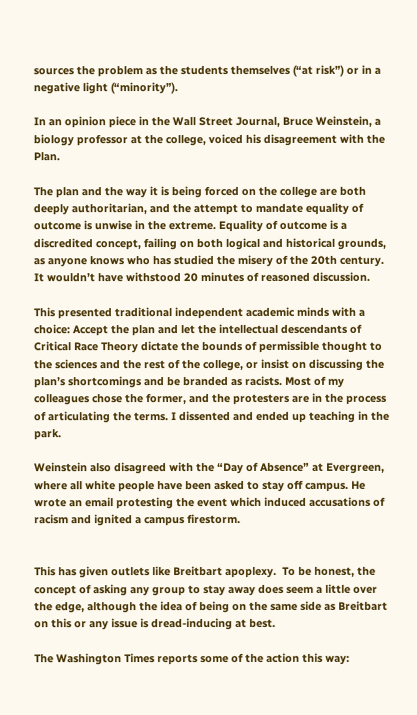sources the problem as the students themselves (“at risk”) or in a negative light (“minority”).

In an opinion piece in the Wall Street Journal, Bruce Weinstein, a biology professor at the college, voiced his disagreement with the Plan.

The plan and the way it is being forced on the college are both deeply authoritarian, and the attempt to mandate equality of outcome is unwise in the extreme. Equality of outcome is a discredited concept, failing on both logical and historical grounds, as anyone knows who has studied the misery of the 20th century. It wouldn’t have withstood 20 minutes of reasoned discussion.

This presented traditional independent academic minds with a choice: Accept the plan and let the intellectual descendants of Critical Race Theory dictate the bounds of permissible thought to the sciences and the rest of the college, or insist on discussing the plan’s shortcomings and be branded as racists. Most of my colleagues chose the former, and the protesters are in the process of articulating the terms. I dissented and ended up teaching in the park.

Weinstein also disagreed with the “Day of Absence” at Evergreen, where all white people have been asked to stay off campus. He wrote an email protesting the event which induced accusations of racism and ignited a campus firestorm.


This has given outlets like Breitbart apoplexy.  To be honest, the concept of asking any group to stay away does seem a little over the edge, although the idea of being on the same side as Breitbart on this or any issue is dread-inducing at best.

The Washington Times reports some of the action this way: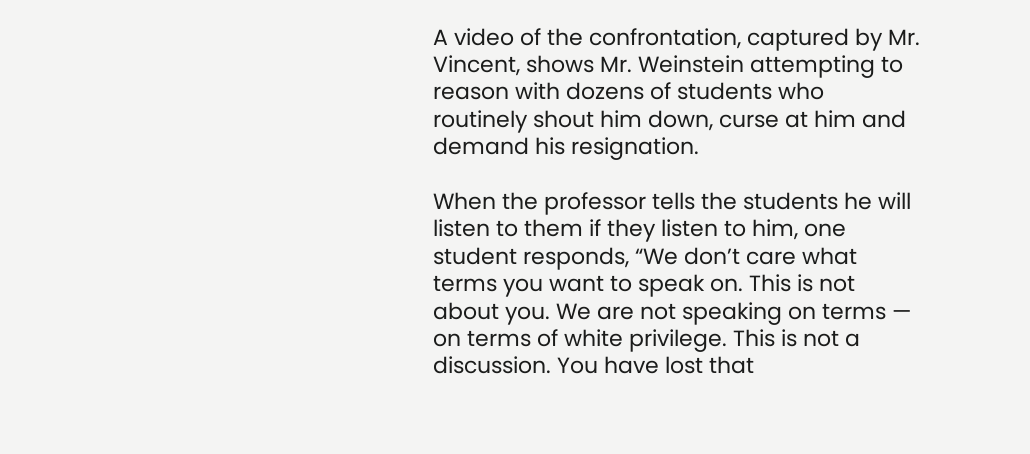A video of the confrontation, captured by Mr. Vincent, shows Mr. Weinstein attempting to reason with dozens of students who routinely shout him down, curse at him and demand his resignation.

When the professor tells the students he will listen to them if they listen to him, one student responds, “We don’t care what terms you want to speak on. This is not about you. We are not speaking on terms — on terms of white privilege. This is not a discussion. You have lost that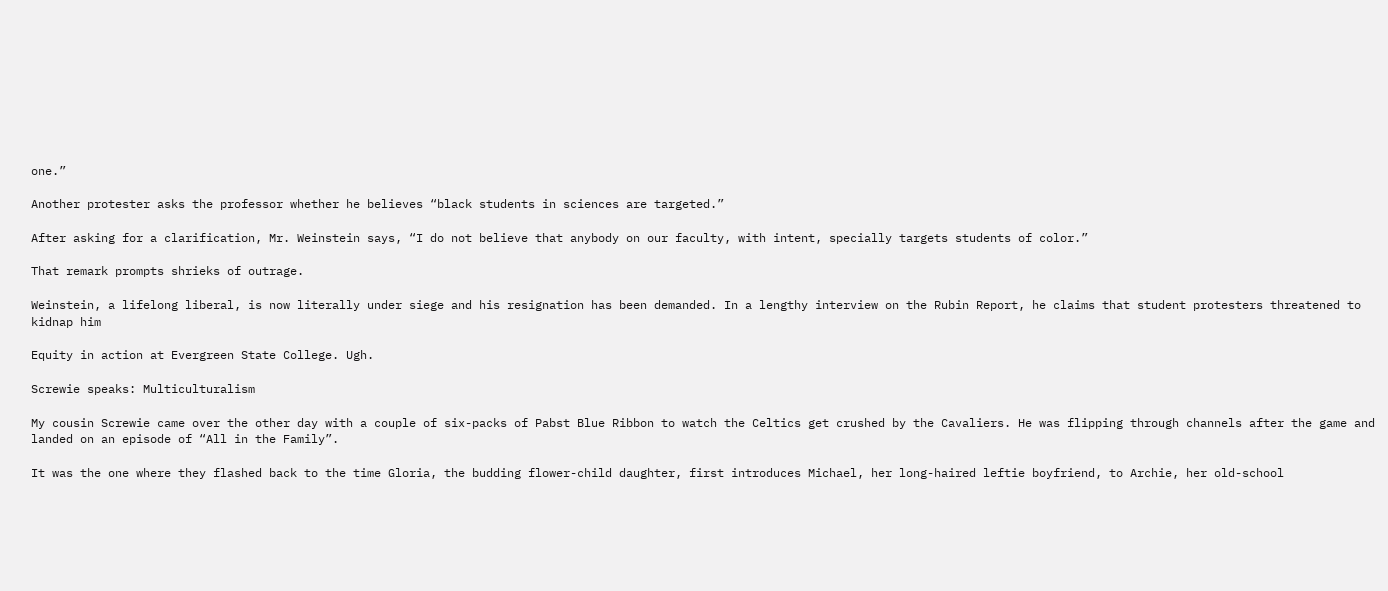one.”

Another protester asks the professor whether he believes “black students in sciences are targeted.”

After asking for a clarification, Mr. Weinstein says, “I do not believe that anybody on our faculty, with intent, specially targets students of color.”

That remark prompts shrieks of outrage.

Weinstein, a lifelong liberal, is now literally under siege and his resignation has been demanded. In a lengthy interview on the Rubin Report, he claims that student protesters threatened to kidnap him

Equity in action at Evergreen State College. Ugh.

Screwie speaks: Multiculturalism

My cousin Screwie came over the other day with a couple of six-packs of Pabst Blue Ribbon to watch the Celtics get crushed by the Cavaliers. He was flipping through channels after the game and landed on an episode of “All in the Family”.

It was the one where they flashed back to the time Gloria, the budding flower-child daughter, first introduces Michael, her long-haired leftie boyfriend, to Archie, her old-school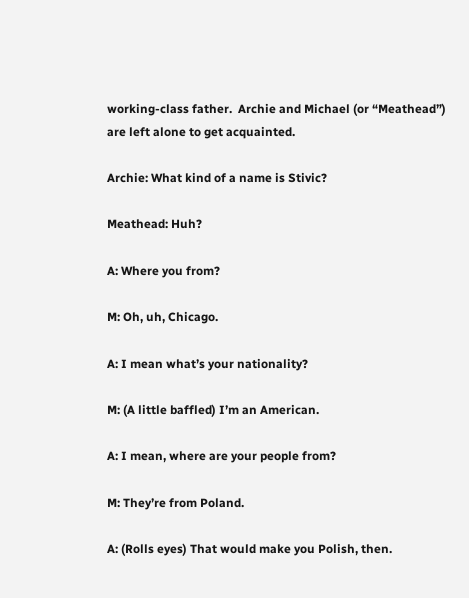working-class father.  Archie and Michael (or “Meathead”) are left alone to get acquainted.

Archie: What kind of a name is Stivic?

Meathead: Huh?

A: Where you from?

M: Oh, uh, Chicago.

A: I mean what’s your nationality?

M: (A little baffled) I’m an American.

A: I mean, where are your people from?

M: They’re from Poland.

A: (Rolls eyes) That would make you Polish, then.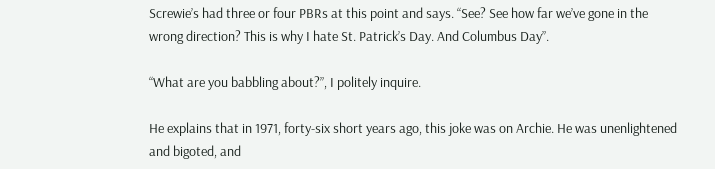Screwie’s had three or four PBRs at this point and says. “See? See how far we’ve gone in the wrong direction? This is why I hate St. Patrick’s Day. And Columbus Day”.

“What are you babbling about?”, I politely inquire.

He explains that in 1971, forty-six short years ago, this joke was on Archie. He was unenlightened and bigoted, and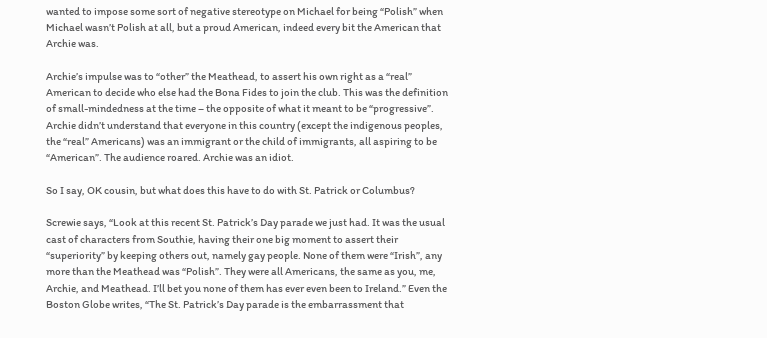wanted to impose some sort of negative stereotype on Michael for being “Polish” when Michael wasn’t Polish at all, but a proud American, indeed every bit the American that Archie was.

Archie’s impulse was to “other” the Meathead, to assert his own right as a “real” American to decide who else had the Bona Fides to join the club. This was the definition of small-mindedness at the time – the opposite of what it meant to be “progressive”. Archie didn’t understand that everyone in this country (except the indigenous peoples, the “real” Americans) was an immigrant or the child of immigrants, all aspiring to be “American”. The audience roared. Archie was an idiot.

So I say, OK cousin, but what does this have to do with St. Patrick or Columbus?

Screwie says, “Look at this recent St. Patrick’s Day parade we just had. It was the usual cast of characters from Southie, having their one big moment to assert their “superiority” by keeping others out, namely gay people. None of them were “Irish”, any more than the Meathead was “Polish”. They were all Americans, the same as you, me, Archie, and Meathead. I’ll bet you none of them has ever even been to Ireland.” Even the Boston Globe writes, “The St. Patrick’s Day parade is the embarrassment that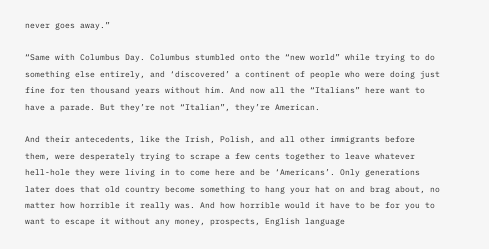never goes away.”

“Same with Columbus Day. Columbus stumbled onto the “new world” while trying to do something else entirely, and ‘discovered’ a continent of people who were doing just fine for ten thousand years without him. And now all the “Italians” here want to have a parade. But they’re not “Italian”, they’re American.

And their antecedents, like the Irish, Polish, and all other immigrants before them, were desperately trying to scrape a few cents together to leave whatever hell-hole they were living in to come here and be ‘Americans’. Only generations later does that old country become something to hang your hat on and brag about, no matter how horrible it really was. And how horrible would it have to be for you to want to escape it without any money, prospects, English language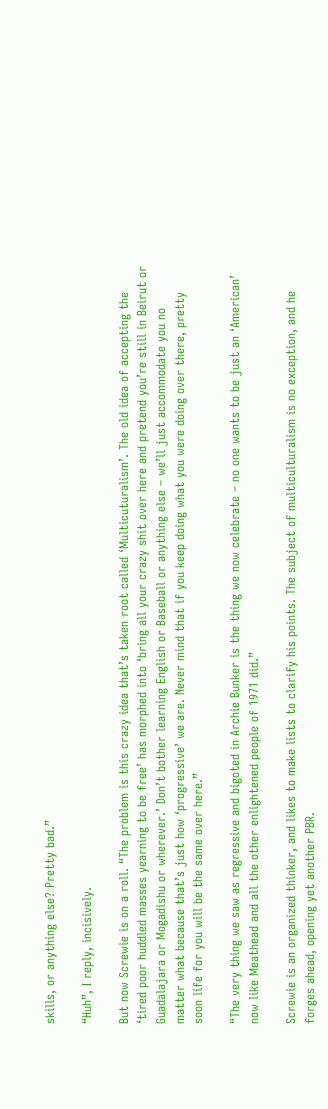skills, or anything else? Pretty bad.”

“Huh”, I reply, incisively.

But now Screwie is on a roll. “The problem is this crazy idea that’s taken root called ‘Multicuturalism’. The old idea of accepting the ‘tired poor huddled masses yearning to be free’ has morphed into ‘bring all your crazy shit over here and pretend you’re still in Beirut or Guadalajara or Mogadishu or wherever.’ Don’t bother learning English or Baseball or anything else – we’ll just accommodate you no matter what because that’s just how ‘progressive’ we are. Never mind that if you keep doing what you were doing over there, pretty soon life for you will be the same over here.”

“The very thing we saw as regressive and bigoted in Archie Bunker is the thing we now celebrate – no one wants to be just an ‘American’ now like Meathead and all the other enlightened people of 1971 did.”

Screwie is an organized thinker, and likes to make lists to clarify his points. The subject of multiculturalism is no exception, and he forges ahead, opening yet another PBR.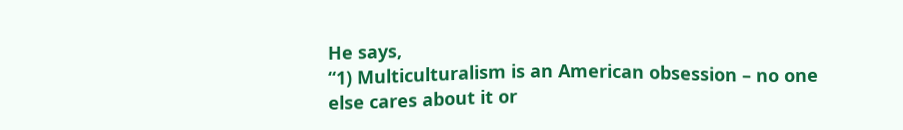He says,
“1) Multiculturalism is an American obsession – no one else cares about it or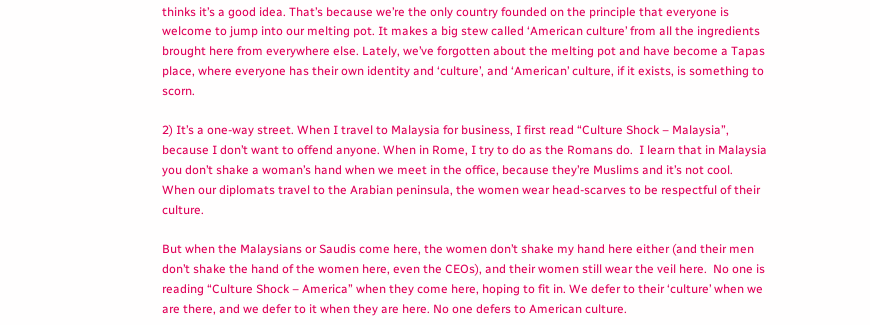thinks it’s a good idea. That’s because we’re the only country founded on the principle that everyone is welcome to jump into our melting pot. It makes a big stew called ‘American culture’ from all the ingredients brought here from everywhere else. Lately, we’ve forgotten about the melting pot and have become a Tapas place, where everyone has their own identity and ‘culture’, and ‘American’ culture, if it exists, is something to scorn.

2) It’s a one-way street. When I travel to Malaysia for business, I first read “Culture Shock – Malaysia”, because I don’t want to offend anyone. When in Rome, I try to do as the Romans do.  I learn that in Malaysia you don’t shake a woman’s hand when we meet in the office, because they’re Muslims and it’s not cool. When our diplomats travel to the Arabian peninsula, the women wear head-scarves to be respectful of their culture.

But when the Malaysians or Saudis come here, the women don’t shake my hand here either (and their men don’t shake the hand of the women here, even the CEOs), and their women still wear the veil here.  No one is reading “Culture Shock – America” when they come here, hoping to fit in. We defer to their ‘culture’ when we are there, and we defer to it when they are here. No one defers to American culture.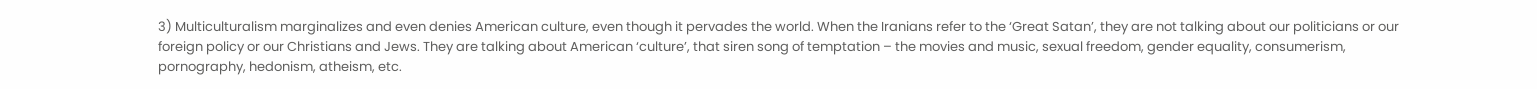3) Multiculturalism marginalizes and even denies American culture, even though it pervades the world. When the Iranians refer to the ‘Great Satan’, they are not talking about our politicians or our foreign policy or our Christians and Jews. They are talking about American ‘culture’, that siren song of temptation – the movies and music, sexual freedom, gender equality, consumerism, pornography, hedonism, atheism, etc.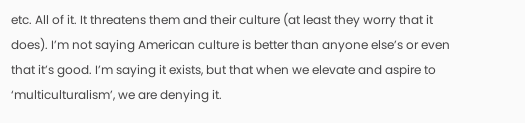etc. All of it. It threatens them and their culture (at least they worry that it does). I’m not saying American culture is better than anyone else’s or even that it’s good. I’m saying it exists, but that when we elevate and aspire to ‘multiculturalism’, we are denying it.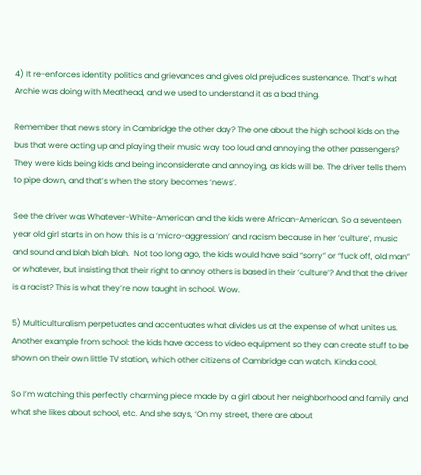4) It re-enforces identity politics and grievances and gives old prejudices sustenance. That’s what Archie was doing with Meathead, and we used to understand it as a bad thing.

Remember that news story in Cambridge the other day? The one about the high school kids on the bus that were acting up and playing their music way too loud and annoying the other passengers? They were kids being kids and being inconsiderate and annoying, as kids will be. The driver tells them to pipe down, and that’s when the story becomes ‘news’.

See the driver was Whatever-White-American and the kids were African-American. So a seventeen year old girl starts in on how this is a ‘micro-aggression’ and racism because in her ‘culture’, music and sound and blah blah blah.  Not too long ago, the kids would have said “sorry” or “fuck off, old man” or whatever, but insisting that their right to annoy others is based in their ‘culture’? And that the driver is a racist? This is what they’re now taught in school. Wow.

5) Multiculturalism perpetuates and accentuates what divides us at the expense of what unites us. Another example from school: the kids have access to video equipment so they can create stuff to be shown on their own little TV station, which other citizens of Cambridge can watch. Kinda cool.

So I’m watching this perfectly charming piece made by a girl about her neighborhood and family and what she likes about school, etc. And she says, ‘On my street, there are about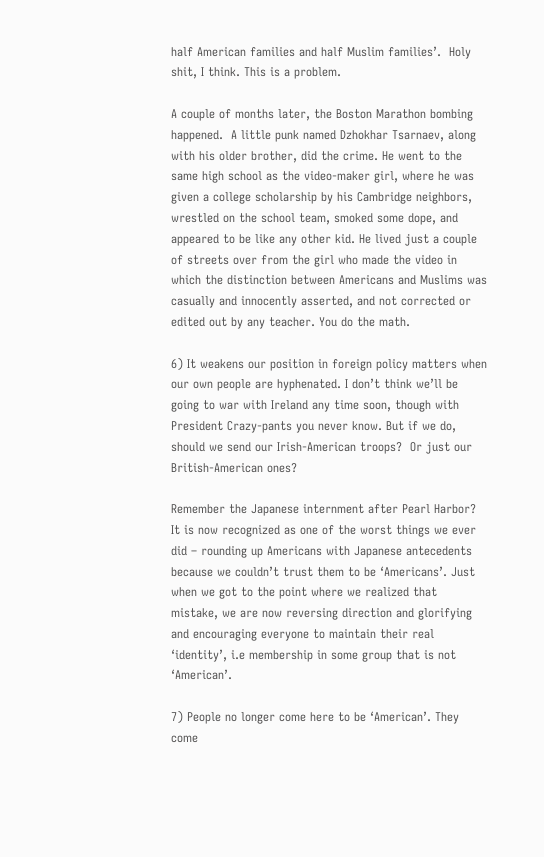half American families and half Muslim families’.  Holy shit, I think. This is a problem.

A couple of months later, the Boston Marathon bombing happened.  A little punk named Dzhokhar Tsarnaev, along with his older brother, did the crime. He went to the same high school as the video-maker girl, where he was given a college scholarship by his Cambridge neighbors, wrestled on the school team, smoked some dope, and appeared to be like any other kid. He lived just a couple of streets over from the girl who made the video in which the distinction between Americans and Muslims was casually and innocently asserted, and not corrected or edited out by any teacher. You do the math.

6) It weakens our position in foreign policy matters when our own people are hyphenated. I don’t think we’ll be going to war with Ireland any time soon, though with President Crazy-pants you never know. But if we do, should we send our Irish-American troops?  Or just our British-American ones?

Remember the Japanese internment after Pearl Harbor? It is now recognized as one of the worst things we ever did – rounding up Americans with Japanese antecedents because we couldn’t trust them to be ‘Americans’. Just when we got to the point where we realized that mistake, we are now reversing direction and glorifying and encouraging everyone to maintain their real ‘identity’, i.e membership in some group that is not ‘American’.

7) People no longer come here to be ‘American’. They come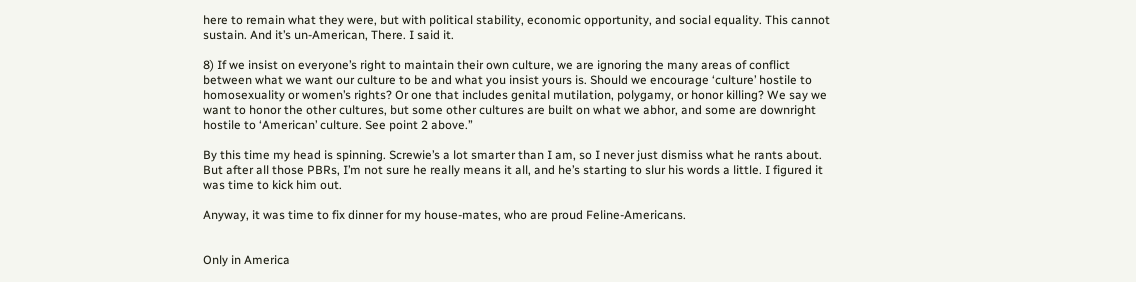here to remain what they were, but with political stability, economic opportunity, and social equality. This cannot sustain. And it’s un-American, There. I said it.

8) If we insist on everyone’s right to maintain their own culture, we are ignoring the many areas of conflict between what we want our culture to be and what you insist yours is. Should we encourage ‘culture’ hostile to homosexuality or women’s rights? Or one that includes genital mutilation, polygamy, or honor killing? We say we want to honor the other cultures, but some other cultures are built on what we abhor, and some are downright hostile to ‘American’ culture. See point 2 above.”

By this time my head is spinning. Screwie’s a lot smarter than I am, so I never just dismiss what he rants about. But after all those PBRs, I’m not sure he really means it all, and he’s starting to slur his words a little. I figured it was time to kick him out.

Anyway, it was time to fix dinner for my house-mates, who are proud Feline-Americans.


Only in America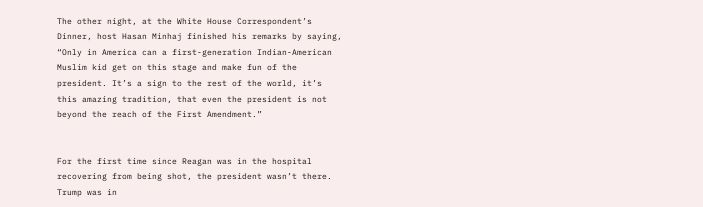The other night, at the White House Correspondent’s Dinner, host Hasan Minhaj finished his remarks by saying, “Only in America can a first-generation Indian-American Muslim kid get on this stage and make fun of the president. It’s a sign to the rest of the world, it’s this amazing tradition, that even the president is not beyond the reach of the First Amendment.”


For the first time since Reagan was in the hospital recovering from being shot, the president wasn’t there. Trump was in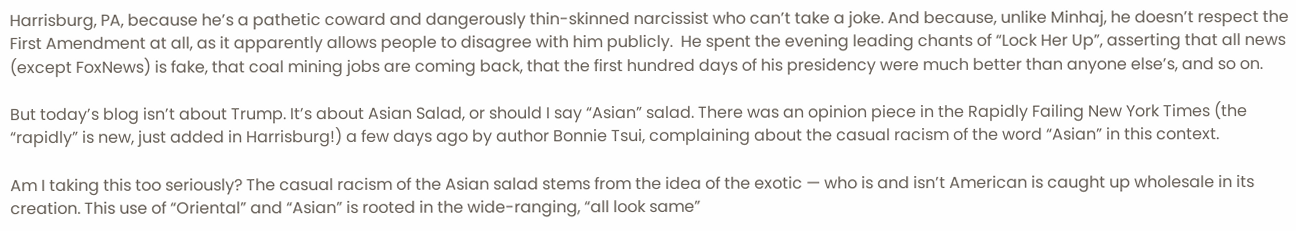Harrisburg, PA, because he’s a pathetic coward and dangerously thin-skinned narcissist who can’t take a joke. And because, unlike Minhaj, he doesn’t respect the First Amendment at all, as it apparently allows people to disagree with him publicly.  He spent the evening leading chants of “Lock Her Up”, asserting that all news (except FoxNews) is fake, that coal mining jobs are coming back, that the first hundred days of his presidency were much better than anyone else’s, and so on.

But today’s blog isn’t about Trump. It’s about Asian Salad, or should I say “Asian” salad. There was an opinion piece in the Rapidly Failing New York Times (the “rapidly” is new, just added in Harrisburg!) a few days ago by author Bonnie Tsui, complaining about the casual racism of the word “Asian” in this context.

Am I taking this too seriously? The casual racism of the Asian salad stems from the idea of the exotic — who is and isn’t American is caught up wholesale in its creation. This use of “Oriental” and “Asian” is rooted in the wide-ranging, “all look same”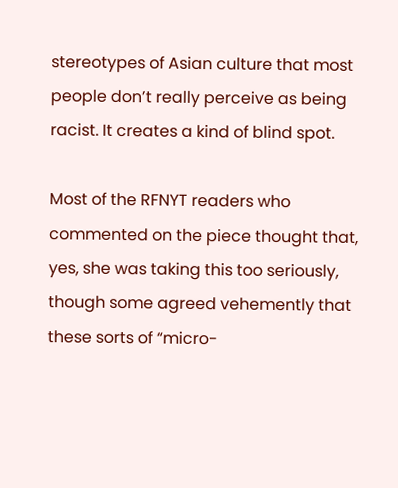stereotypes of Asian culture that most people don’t really perceive as being racist. It creates a kind of blind spot.

Most of the RFNYT readers who commented on the piece thought that, yes, she was taking this too seriously, though some agreed vehemently that these sorts of “micro-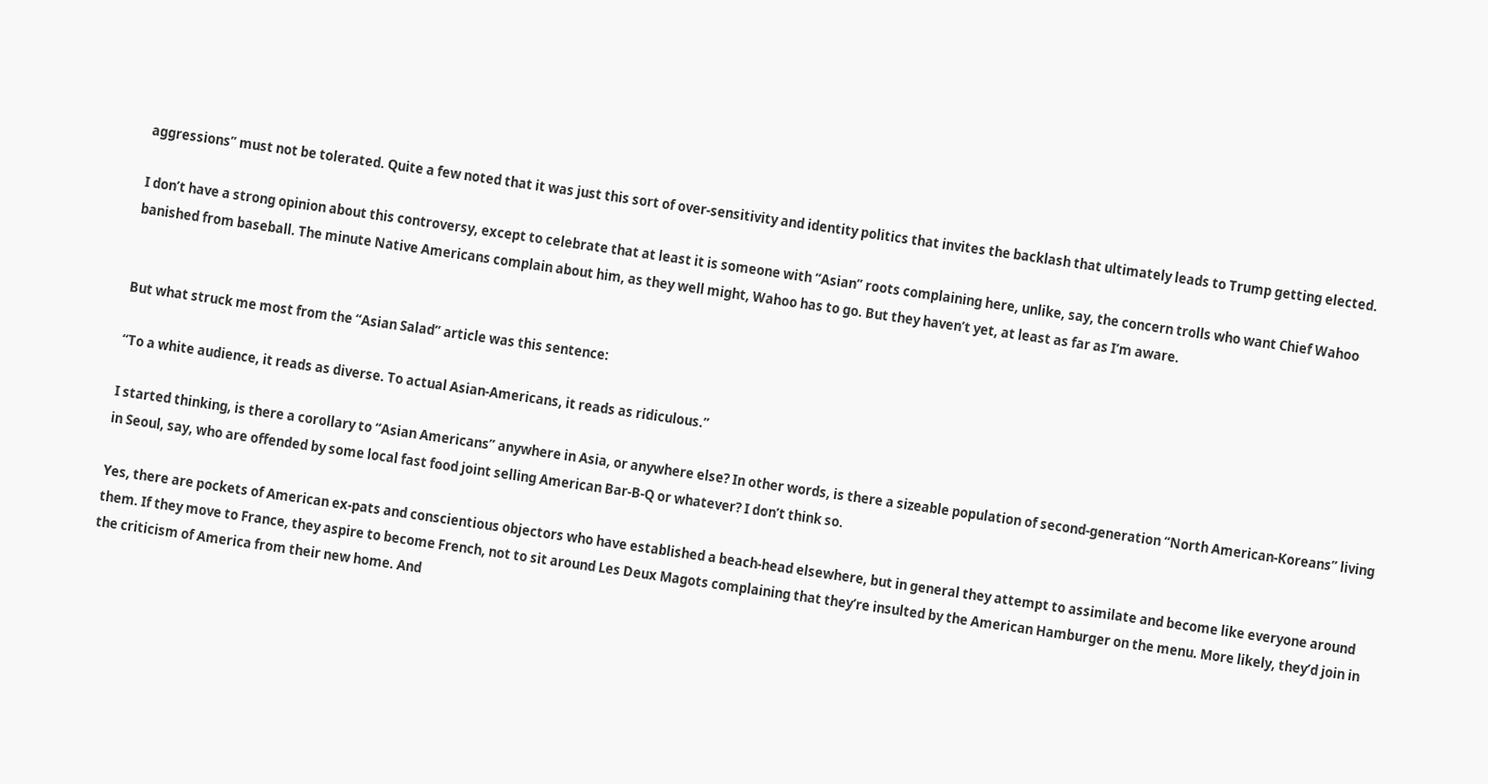aggressions” must not be tolerated. Quite a few noted that it was just this sort of over-sensitivity and identity politics that invites the backlash that ultimately leads to Trump getting elected.

I don’t have a strong opinion about this controversy, except to celebrate that at least it is someone with “Asian” roots complaining here, unlike, say, the concern trolls who want Chief Wahoo banished from baseball. The minute Native Americans complain about him, as they well might, Wahoo has to go. But they haven’t yet, at least as far as I’m aware.


But what struck me most from the “Asian Salad” article was this sentence:

“To a white audience, it reads as diverse. To actual Asian-Americans, it reads as ridiculous.”

I started thinking, is there a corollary to “Asian Americans” anywhere in Asia, or anywhere else? In other words, is there a sizeable population of second-generation “North American-Koreans” living in Seoul, say, who are offended by some local fast food joint selling American Bar-B-Q or whatever? I don’t think so.

Yes, there are pockets of American ex-pats and conscientious objectors who have established a beach-head elsewhere, but in general they attempt to assimilate and become like everyone around them. If they move to France, they aspire to become French, not to sit around Les Deux Magots complaining that they’re insulted by the American Hamburger on the menu. More likely, they’d join in the criticism of America from their new home. And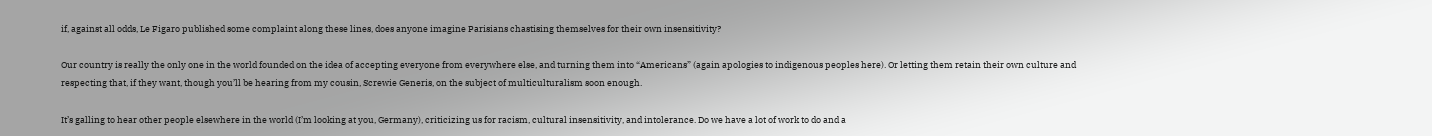if, against all odds, Le Figaro published some complaint along these lines, does anyone imagine Parisians chastising themselves for their own insensitivity?

Our country is really the only one in the world founded on the idea of accepting everyone from everywhere else, and turning them into “Americans” (again apologies to indigenous peoples here). Or letting them retain their own culture and respecting that, if they want, though you’ll be hearing from my cousin, Screwie Generis, on the subject of multiculturalism soon enough.

It’s galling to hear other people elsewhere in the world (I’m looking at you, Germany), criticizing us for racism, cultural insensitivity, and intolerance. Do we have a lot of work to do and a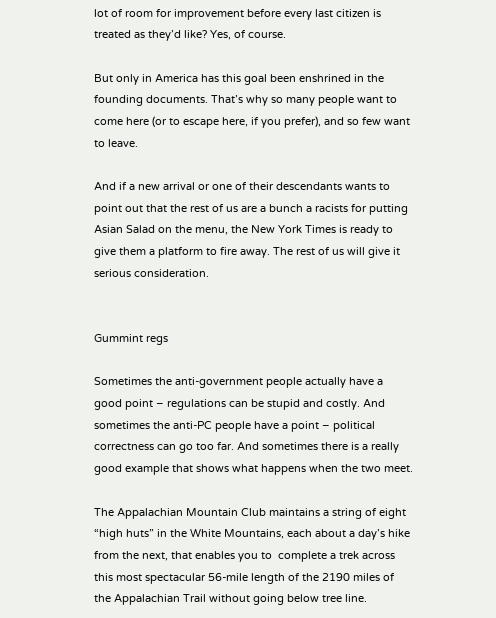lot of room for improvement before every last citizen is treated as they’d like? Yes, of course.

But only in America has this goal been enshrined in the founding documents. That’s why so many people want to come here (or to escape here, if you prefer), and so few want to leave.

And if a new arrival or one of their descendants wants to point out that the rest of us are a bunch a racists for putting Asian Salad on the menu, the New York Times is ready to give them a platform to fire away. The rest of us will give it serious consideration.


Gummint regs

Sometimes the anti-government people actually have a good point – regulations can be stupid and costly. And sometimes the anti-PC people have a point – political correctness can go too far. And sometimes there is a really good example that shows what happens when the two meet.

The Appalachian Mountain Club maintains a string of eight “high huts” in the White Mountains, each about a day’s hike from the next, that enables you to  complete a trek across this most spectacular 56-mile length of the 2190 miles of the Appalachian Trail without going below tree line.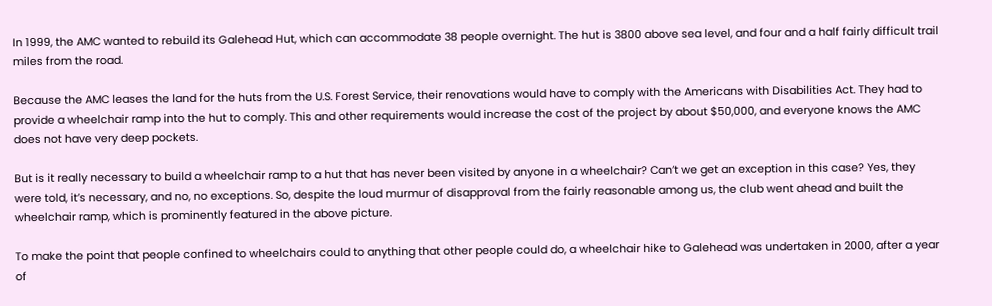In 1999, the AMC wanted to rebuild its Galehead Hut, which can accommodate 38 people overnight. The hut is 3800 above sea level, and four and a half fairly difficult trail miles from the road.

Because the AMC leases the land for the huts from the U.S. Forest Service, their renovations would have to comply with the Americans with Disabilities Act. They had to provide a wheelchair ramp into the hut to comply. This and other requirements would increase the cost of the project by about $50,000, and everyone knows the AMC does not have very deep pockets.

But is it really necessary to build a wheelchair ramp to a hut that has never been visited by anyone in a wheelchair? Can’t we get an exception in this case? Yes, they were told, it’s necessary, and no, no exceptions. So, despite the loud murmur of disapproval from the fairly reasonable among us, the club went ahead and built the wheelchair ramp, which is prominently featured in the above picture.

To make the point that people confined to wheelchairs could to anything that other people could do, a wheelchair hike to Galehead was undertaken in 2000, after a year of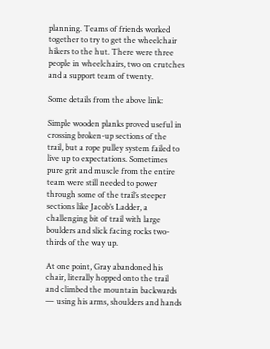planning. Teams of friends worked together to try to get the wheelchair hikers to the hut. There were three people in wheelchairs, two on crutches and a support team of twenty.

Some details from the above link:

Simple wooden planks proved useful in crossing broken-up sections of the trail, but a rope pulley system failed to live up to expectations. Sometimes pure grit and muscle from the entire team were still needed to power through some of the trail’s steeper sections like Jacob’s Ladder, a challenging bit of trail with large boulders and slick facing rocks two-thirds of the way up.

At one point, Gray abandoned his chair, literally hopped onto the trail and climbed the mountain backwards — using his arms, shoulders and hands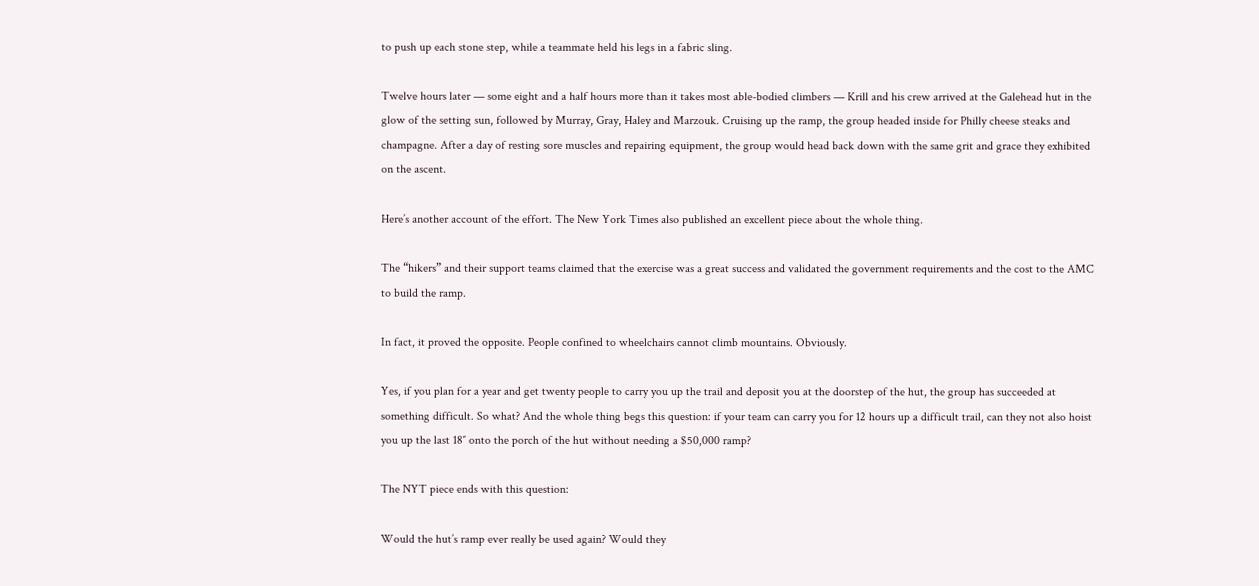to push up each stone step, while a teammate held his legs in a fabric sling.

Twelve hours later — some eight and a half hours more than it takes most able-bodied climbers — Krill and his crew arrived at the Galehead hut in the glow of the setting sun, followed by Murray, Gray, Haley and Marzouk. Cruising up the ramp, the group headed inside for Philly cheese steaks and champagne. After a day of resting sore muscles and repairing equipment, the group would head back down with the same grit and grace they exhibited on the ascent.

Here’s another account of the effort. The New York Times also published an excellent piece about the whole thing.

The “hikers” and their support teams claimed that the exercise was a great success and validated the government requirements and the cost to the AMC to build the ramp.

In fact, it proved the opposite. People confined to wheelchairs cannot climb mountains. Obviously.

Yes, if you plan for a year and get twenty people to carry you up the trail and deposit you at the doorstep of the hut, the group has succeeded at something difficult. So what? And the whole thing begs this question: if your team can carry you for 12 hours up a difficult trail, can they not also hoist you up the last 18″ onto the porch of the hut without needing a $50,000 ramp?

The NYT piece ends with this question:

Would the hut’s ramp ever really be used again? Would they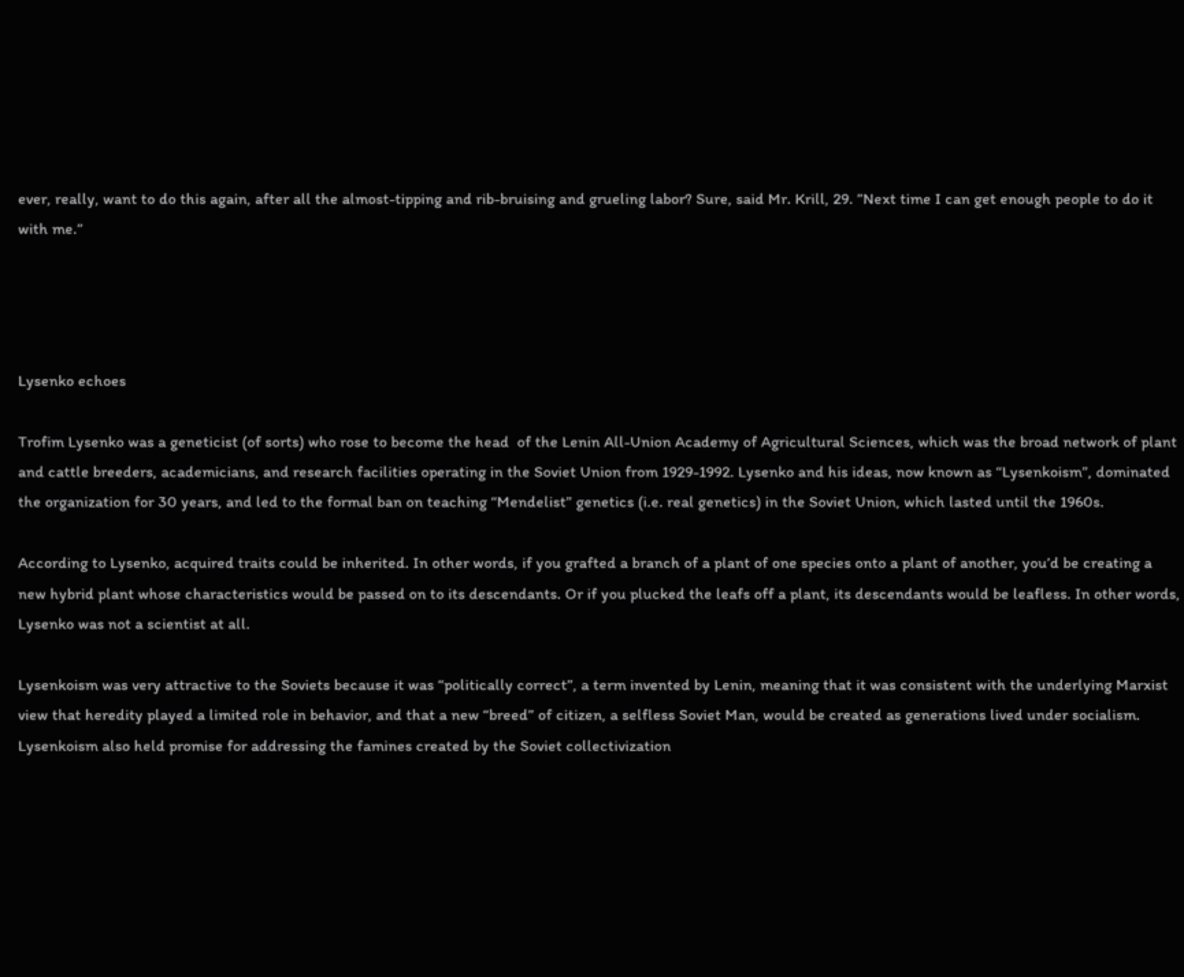ever, really, want to do this again, after all the almost-tipping and rib-bruising and grueling labor? Sure, said Mr. Krill, 29. ”Next time I can get enough people to do it with me.”




Lysenko echoes

Trofim Lysenko was a geneticist (of sorts) who rose to become the head  of the Lenin All-Union Academy of Agricultural Sciences, which was the broad network of plant and cattle breeders, academicians, and research facilities operating in the Soviet Union from 1929-1992. Lysenko and his ideas, now known as “Lysenkoism”, dominated the organization for 30 years, and led to the formal ban on teaching “Mendelist” genetics (i.e. real genetics) in the Soviet Union, which lasted until the 1960s.

According to Lysenko, acquired traits could be inherited. In other words, if you grafted a branch of a plant of one species onto a plant of another, you’d be creating a new hybrid plant whose characteristics would be passed on to its descendants. Or if you plucked the leafs off a plant, its descendants would be leafless. In other words, Lysenko was not a scientist at all.

Lysenkoism was very attractive to the Soviets because it was “politically correct”, a term invented by Lenin, meaning that it was consistent with the underlying Marxist view that heredity played a limited role in behavior, and that a new “breed” of citizen, a selfless Soviet Man, would be created as generations lived under socialism.  Lysenkoism also held promise for addressing the famines created by the Soviet collectivization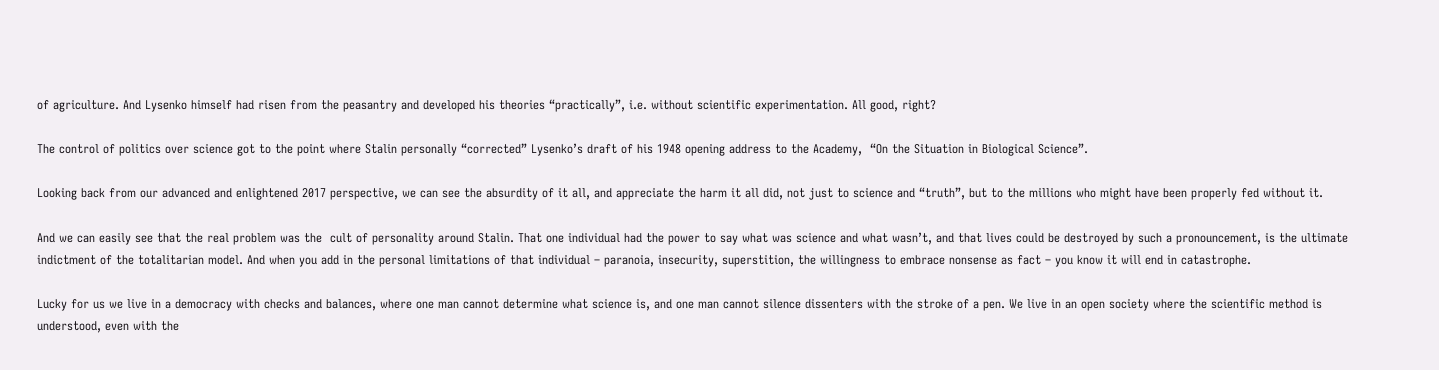of agriculture. And Lysenko himself had risen from the peasantry and developed his theories “practically”, i.e. without scientific experimentation. All good, right?

The control of politics over science got to the point where Stalin personally “corrected” Lysenko’s draft of his 1948 opening address to the Academy,  “On the Situation in Biological Science”.

Looking back from our advanced and enlightened 2017 perspective, we can see the absurdity of it all, and appreciate the harm it all did, not just to science and “truth”, but to the millions who might have been properly fed without it.

And we can easily see that the real problem was the  cult of personality around Stalin. That one individual had the power to say what was science and what wasn’t, and that lives could be destroyed by such a pronouncement, is the ultimate indictment of the totalitarian model. And when you add in the personal limitations of that individual – paranoia, insecurity, superstition, the willingness to embrace nonsense as fact – you know it will end in catastrophe.

Lucky for us we live in a democracy with checks and balances, where one man cannot determine what science is, and one man cannot silence dissenters with the stroke of a pen. We live in an open society where the scientific method is understood, even with the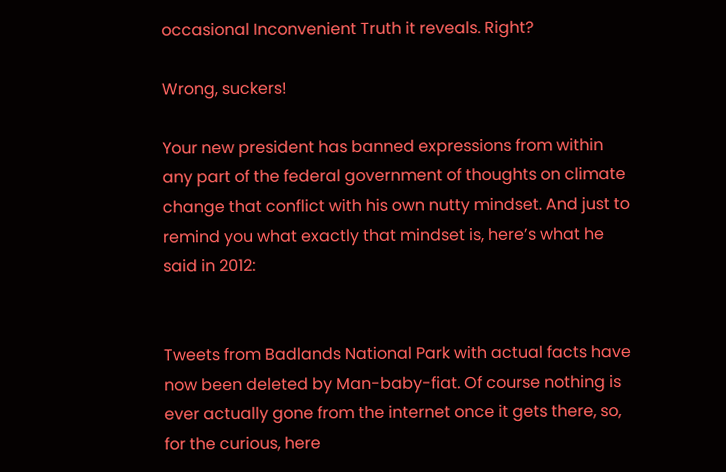occasional Inconvenient Truth it reveals. Right?

Wrong, suckers!

Your new president has banned expressions from within any part of the federal government of thoughts on climate change that conflict with his own nutty mindset. And just to remind you what exactly that mindset is, here’s what he said in 2012:


Tweets from Badlands National Park with actual facts have now been deleted by Man-baby-fiat. Of course nothing is ever actually gone from the internet once it gets there, so, for the curious, here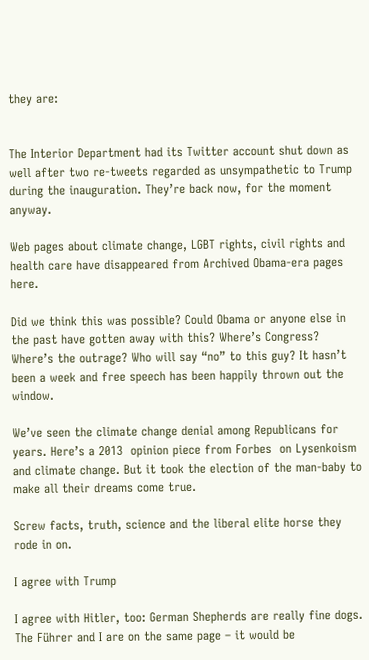they are:


The Interior Department had its Twitter account shut down as well after two re-tweets regarded as unsympathetic to Trump during the inauguration. They’re back now, for the moment anyway.

Web pages about climate change, LGBT rights, civil rights and health care have disappeared from Archived Obama-era pages here.

Did we think this was possible? Could Obama or anyone else in the past have gotten away with this? Where’s Congress? Where’s the outrage? Who will say “no” to this guy? It hasn’t been a week and free speech has been happily thrown out the window.

We’ve seen the climate change denial among Republicans for years. Here’s a 2013  opinion piece from Forbes  on Lysenkoism and climate change. But it took the election of the man-baby to make all their dreams come true.

Screw facts, truth, science and the liberal elite horse they rode in on.

I agree with Trump

I agree with Hitler, too: German Shepherds are really fine dogs. The Führer and I are on the same page – it would be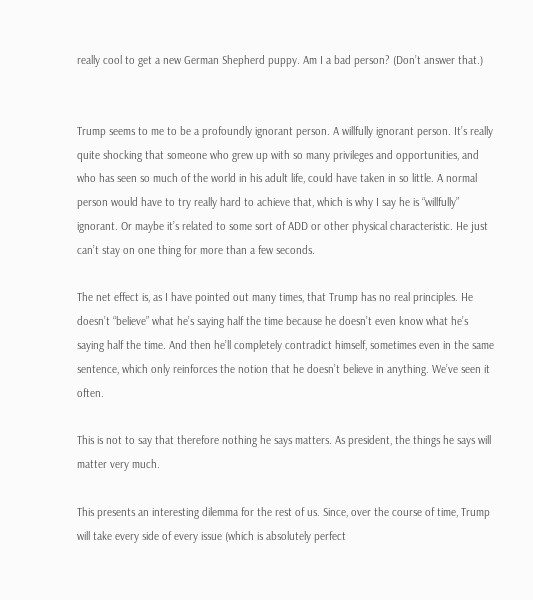really cool to get a new German Shepherd puppy. Am I a bad person? (Don’t answer that.)


Trump seems to me to be a profoundly ignorant person. A willfully ignorant person. It’s really quite shocking that someone who grew up with so many privileges and opportunities, and who has seen so much of the world in his adult life, could have taken in so little. A normal person would have to try really hard to achieve that, which is why I say he is “willfully” ignorant. Or maybe it’s related to some sort of ADD or other physical characteristic. He just can’t stay on one thing for more than a few seconds.

The net effect is, as I have pointed out many times, that Trump has no real principles. He doesn’t “believe” what he’s saying half the time because he doesn’t even know what he’s saying half the time. And then he’ll completely contradict himself, sometimes even in the same sentence, which only reinforces the notion that he doesn’t believe in anything. We’ve seen it often.

This is not to say that therefore nothing he says matters. As president, the things he says will matter very much.

This presents an interesting dilemma for the rest of us. Since, over the course of time, Trump will take every side of every issue (which is absolutely perfect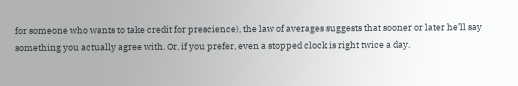for someone who wants to take credit for prescience), the law of averages suggests that sooner or later he’ll say something you actually agree with. Or, if you prefer, even a stopped clock is right twice a day.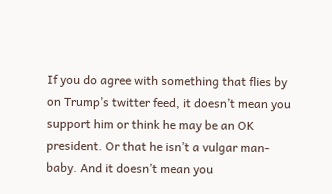If you do agree with something that flies by on Trump’s twitter feed, it doesn’t mean you support him or think he may be an OK president. Or that he isn’t a vulgar man-baby. And it doesn’t mean you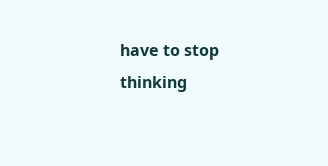have to stop thinking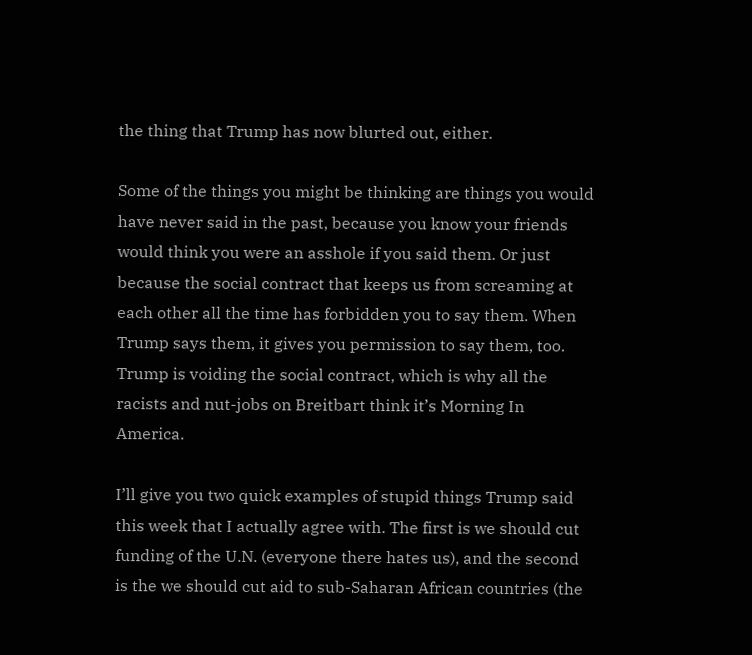the thing that Trump has now blurted out, either.

Some of the things you might be thinking are things you would have never said in the past, because you know your friends would think you were an asshole if you said them. Or just because the social contract that keeps us from screaming at each other all the time has forbidden you to say them. When Trump says them, it gives you permission to say them, too. Trump is voiding the social contract, which is why all the racists and nut-jobs on Breitbart think it’s Morning In America.

I’ll give you two quick examples of stupid things Trump said this week that I actually agree with. The first is we should cut funding of the U.N. (everyone there hates us), and the second is the we should cut aid to sub-Saharan African countries (the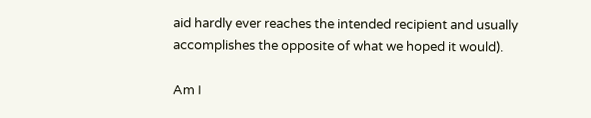aid hardly ever reaches the intended recipient and usually accomplishes the opposite of what we hoped it would).

Am I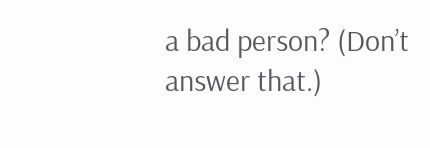a bad person? (Don’t answer that.)